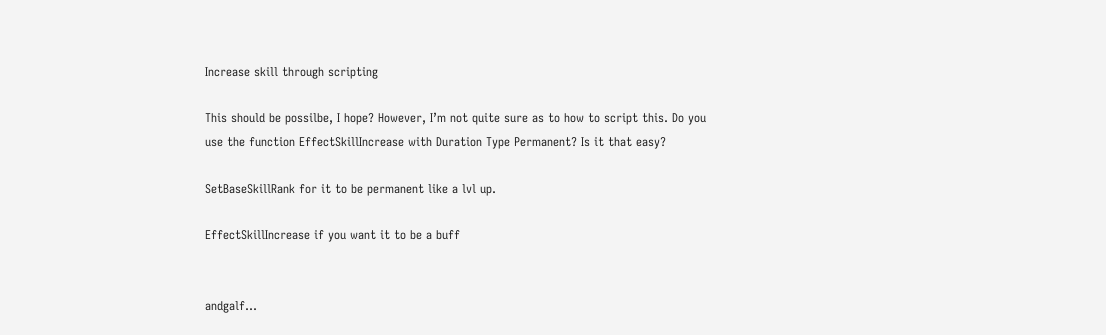Increase skill through scripting

This should be possilbe, I hope? However, I’m not quite sure as to how to script this. Do you use the function EffectSkillIncrease with Duration Type Permanent? Is it that easy?

SetBaseSkillRank for it to be permanent like a lvl up.

EffectSkillIncrease if you want it to be a buff


andgalf…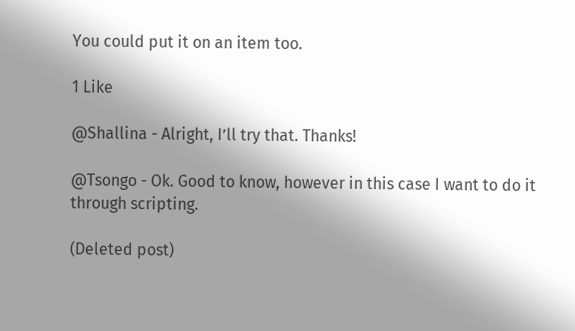You could put it on an item too.

1 Like

@Shallina - Alright, I’ll try that. Thanks!

@Tsongo - Ok. Good to know, however in this case I want to do it through scripting.

(Deleted post)